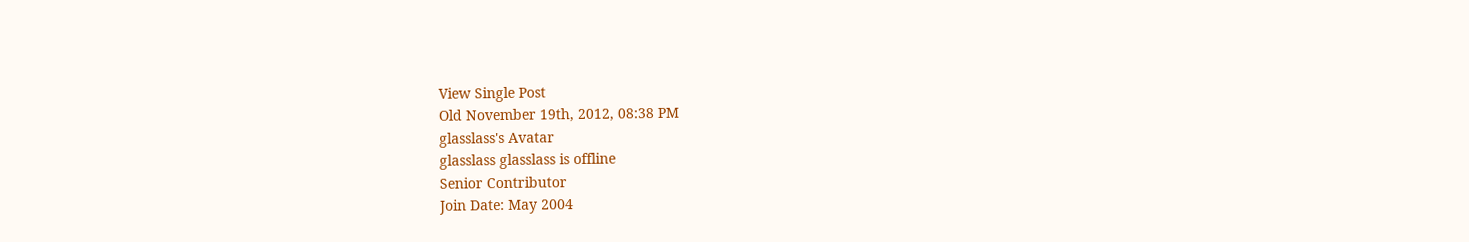View Single Post
Old November 19th, 2012, 08:38 PM
glasslass's Avatar
glasslass glasslass is offline
Senior Contributor
Join Date: May 2004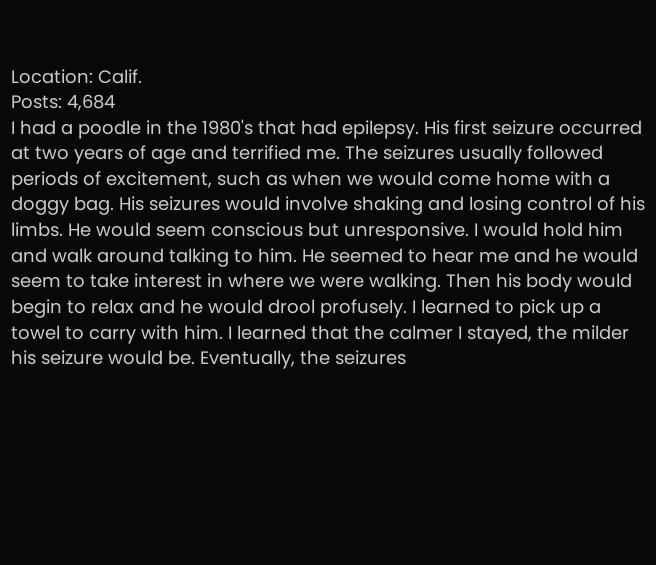Location: Calif.
Posts: 4,684
I had a poodle in the 1980's that had epilepsy. His first seizure occurred at two years of age and terrified me. The seizures usually followed periods of excitement, such as when we would come home with a doggy bag. His seizures would involve shaking and losing control of his limbs. He would seem conscious but unresponsive. I would hold him and walk around talking to him. He seemed to hear me and he would seem to take interest in where we were walking. Then his body would begin to relax and he would drool profusely. I learned to pick up a towel to carry with him. I learned that the calmer I stayed, the milder his seizure would be. Eventually, the seizures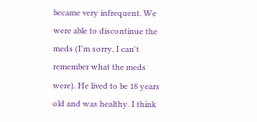became very infrequent. We were able to discontinue the meds (I'm sorry, I can't remember what the meds were). He lived to be 18 years old and was healthy. I think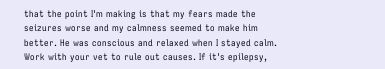that the point I'm making is that my fears made the seizures worse and my calmness seemed to make him better. He was conscious and relaxed when I stayed calm. Work with your vet to rule out causes. If it's epilepsy,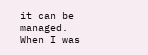it can be managed.
When I was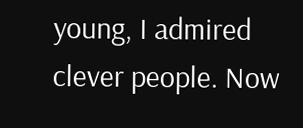young, I admired clever people. Now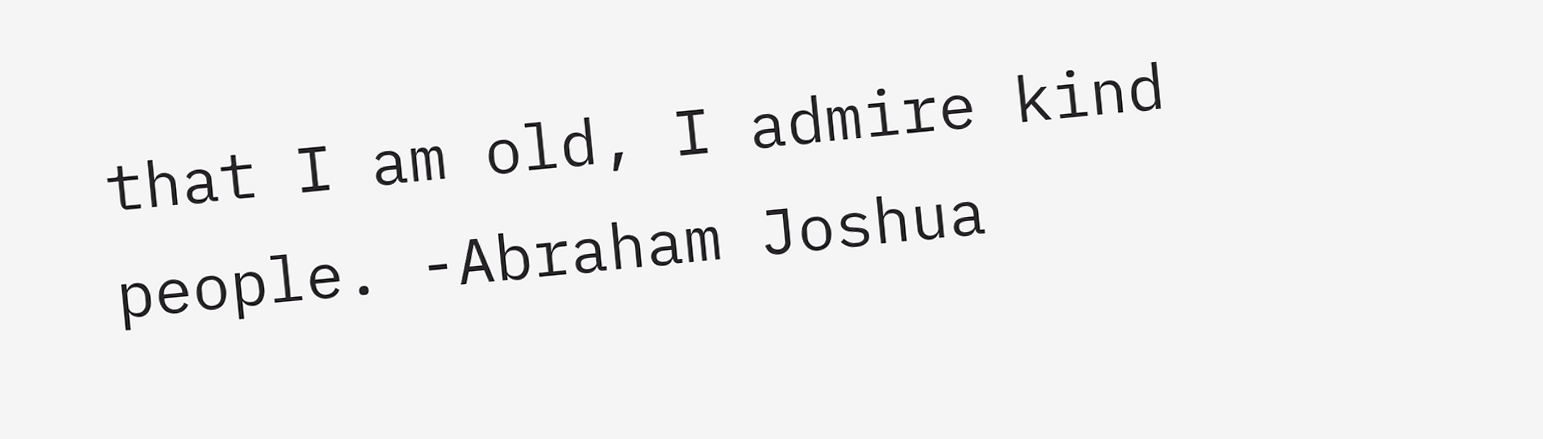that I am old, I admire kind people. -Abraham Joshua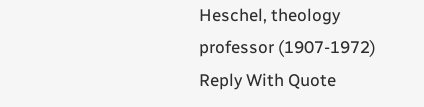Heschel, theology professor (1907-1972)
Reply With Quote